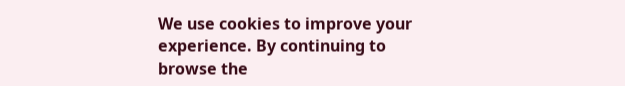We use cookies to improve your experience. By continuing to browse the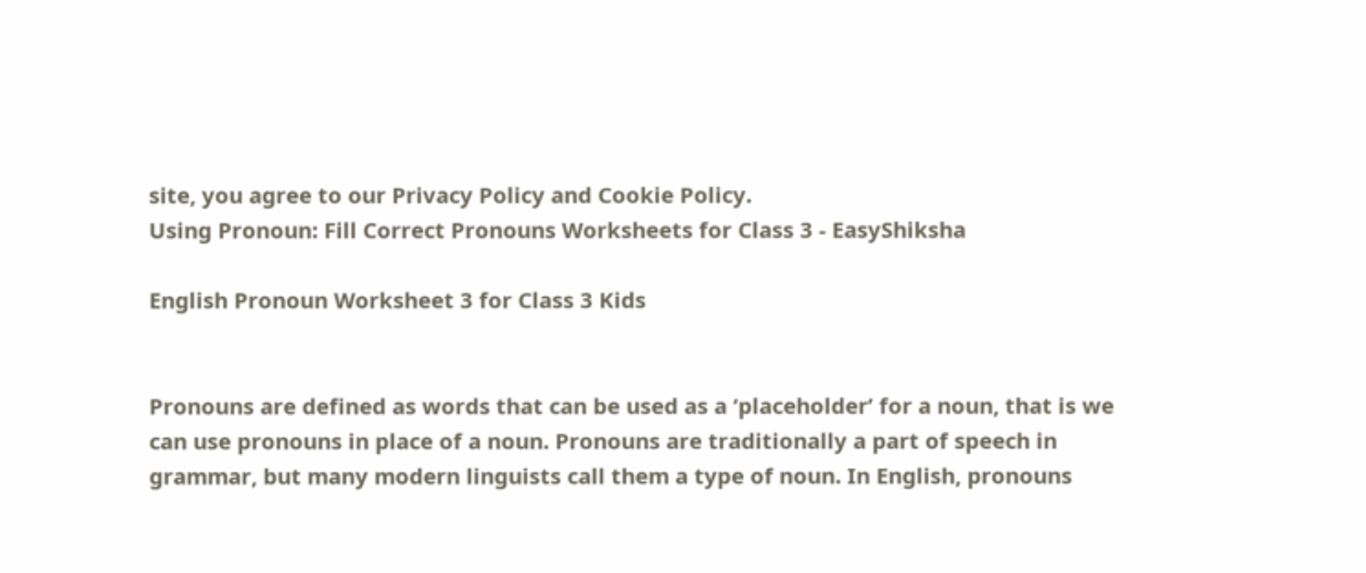site, you agree to our Privacy Policy and Cookie Policy.
Using Pronoun: Fill Correct Pronouns Worksheets for Class 3 - EasyShiksha

English Pronoun Worksheet 3 for Class 3 Kids


Pronouns are defined as words that can be used as a ‘placeholder’ for a noun, that is we can use pronouns in place of a noun. Pronouns are traditionally a part of speech in grammar, but many modern linguists call them a type of noun. In English, pronouns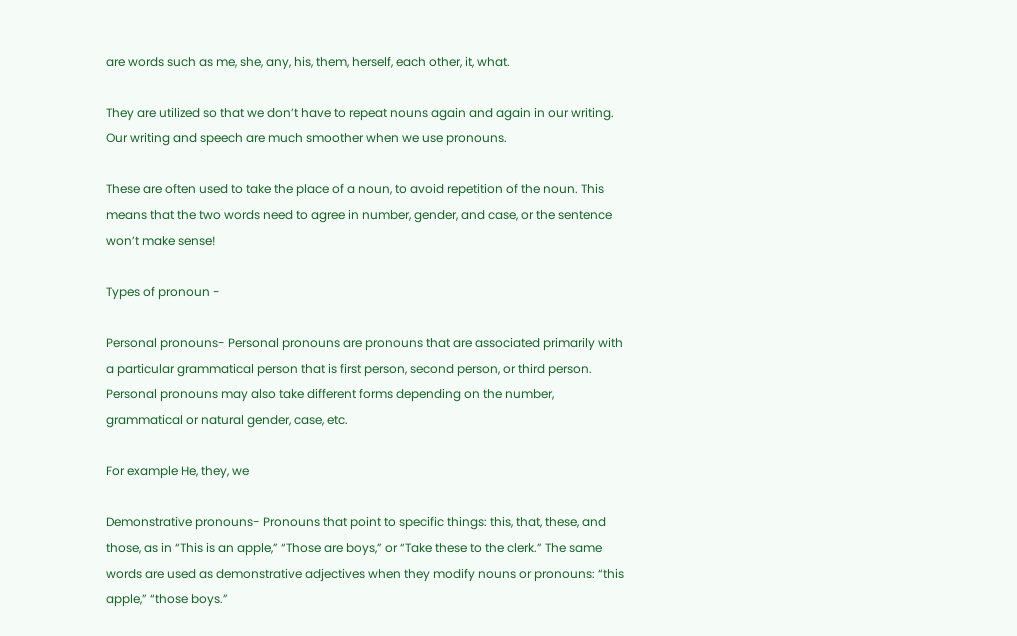are words such as me, she, any, his, them, herself, each other, it, what.

They are utilized so that we don’t have to repeat nouns again and again in our writing. Our writing and speech are much smoother when we use pronouns.

These are often used to take the place of a noun, to avoid repetition of the noun. This means that the two words need to agree in number, gender, and case, or the sentence won’t make sense!

Types of pronoun -

Personal pronouns- Personal pronouns are pronouns that are associated primarily with a particular grammatical person that is first person, second person, or third person. Personal pronouns may also take different forms depending on the number, grammatical or natural gender, case, etc.

For example He, they, we

Demonstrative pronouns- Pronouns that point to specific things: this, that, these, and those, as in “This is an apple,” “Those are boys,” or “Take these to the clerk.” The same words are used as demonstrative adjectives when they modify nouns or pronouns: “this apple,” “those boys.”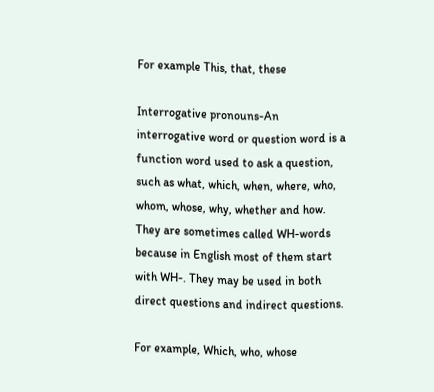For example This, that, these

Interrogative pronouns-An interrogative word or question word is a function word used to ask a question, such as what, which, when, where, who, whom, whose, why, whether and how. They are sometimes called WH-words because in English most of them start with WH-. They may be used in both direct questions and indirect questions.

For example, Which, who, whose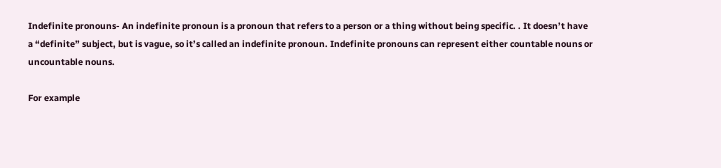Indefinite pronouns- An indefinite pronoun is a pronoun that refers to a person or a thing without being specific. . It doesn’t have a “definite” subject, but is vague, so it’s called an indefinite pronoun. Indefinite pronouns can represent either countable nouns or uncountable nouns.

For example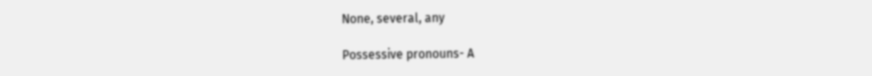None, several, any

Possessive pronouns- A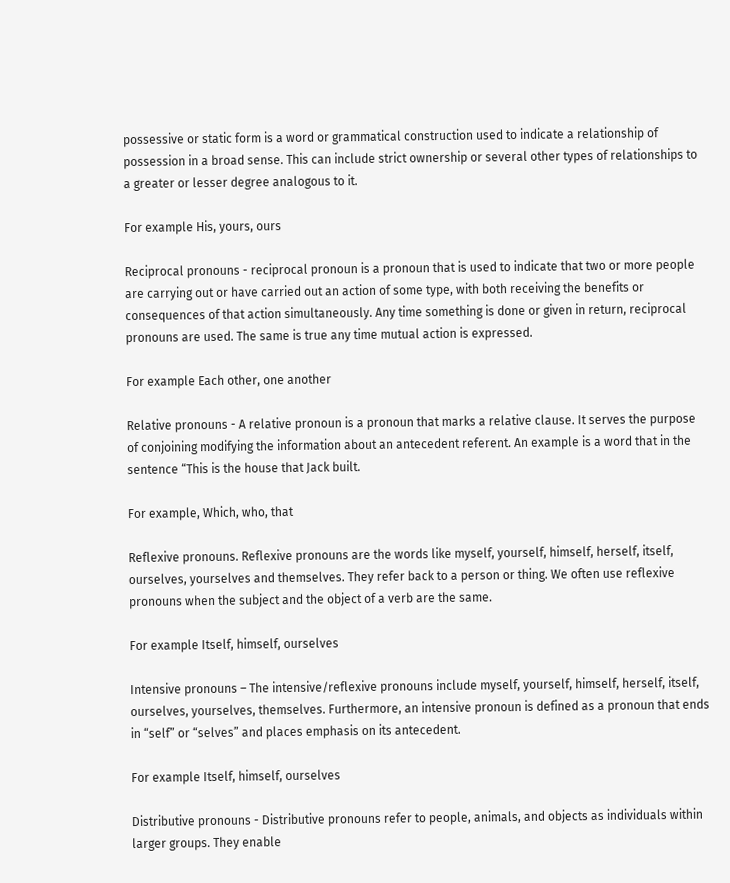possessive or static form is a word or grammatical construction used to indicate a relationship of possession in a broad sense. This can include strict ownership or several other types of relationships to a greater or lesser degree analogous to it.

For example His, yours, ours

Reciprocal pronouns - reciprocal pronoun is a pronoun that is used to indicate that two or more people are carrying out or have carried out an action of some type, with both receiving the benefits or consequences of that action simultaneously. Any time something is done or given in return, reciprocal pronouns are used. The same is true any time mutual action is expressed.

For example Each other, one another

Relative pronouns - A relative pronoun is a pronoun that marks a relative clause. It serves the purpose of conjoining modifying the information about an antecedent referent. An example is a word that in the sentence “This is the house that Jack built.

For example, Which, who, that

Reflexive pronouns. Reflexive pronouns are the words like myself, yourself, himself, herself, itself, ourselves, yourselves and themselves. They refer back to a person or thing. We often use reflexive pronouns when the subject and the object of a verb are the same.

For example Itself, himself, ourselves

Intensive pronouns – The intensive/reflexive pronouns include myself, yourself, himself, herself, itself, ourselves, yourselves, themselves. Furthermore, an intensive pronoun is defined as a pronoun that ends in “self” or “selves” and places emphasis on its antecedent.

For example Itself, himself, ourselves

Distributive pronouns - Distributive pronouns refer to people, animals, and objects as individuals within larger groups. They enable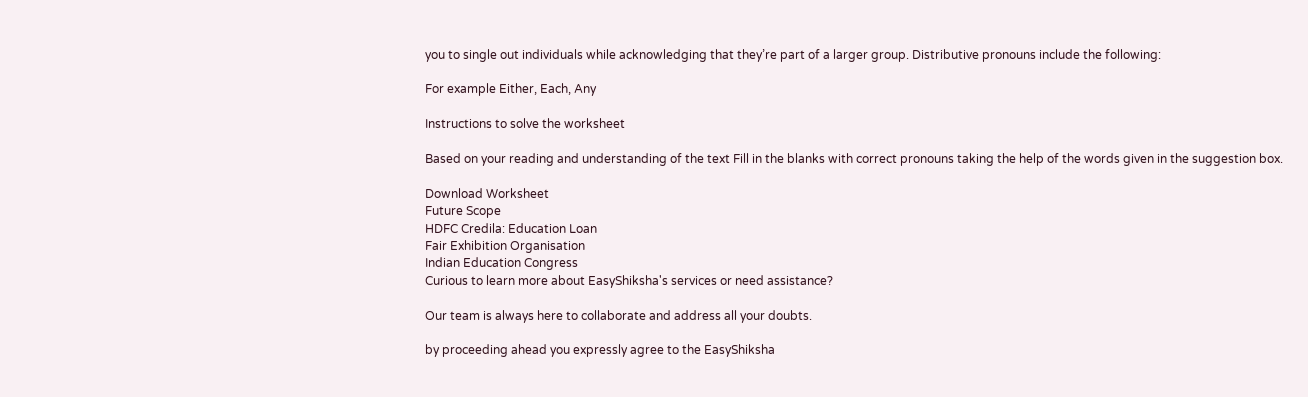you to single out individuals while acknowledging that they’re part of a larger group. Distributive pronouns include the following:

For example Either, Each, Any

Instructions to solve the worksheet

Based on your reading and understanding of the text Fill in the blanks with correct pronouns taking the help of the words given in the suggestion box.

Download Worksheet
Future Scope
HDFC Credila: Education Loan
Fair Exhibition Organisation
Indian Education Congress
Curious to learn more about EasyShiksha's services or need assistance?

Our team is always here to collaborate and address all your doubts.

by proceeding ahead you expressly agree to the EasyShiksha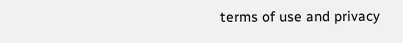terms of use and privacy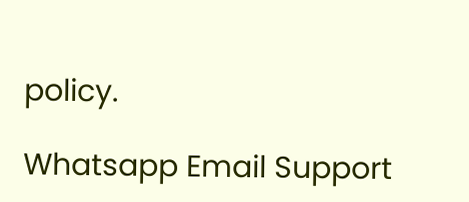policy.

Whatsapp Email Support